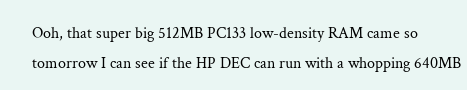Ooh, that super big 512MB PC133 low-density RAM came so tomorrow I can see if the HP DEC can run with a whopping 640MB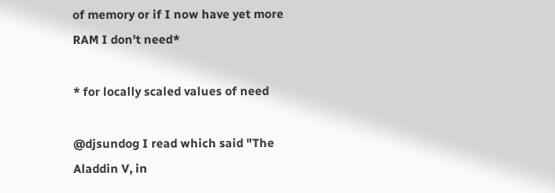of memory or if I now have yet more RAM I don't need*

* for locally scaled values of need

@djsundog I read which said "The Aladdin V, in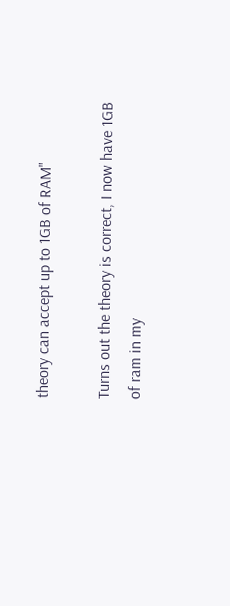theory can accept up to 1GB of RAM"

Turns out the theory is correct, I now have 1GB of ram in my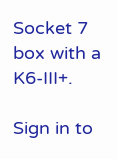Socket 7 box with a K6-III+.

Sign in to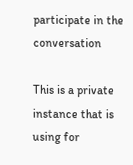participate in the conversation

This is a private instance that is using for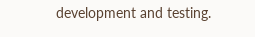development and testing.